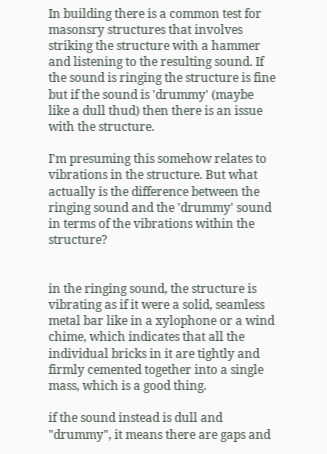In building there is a common test for masonsry structures that involves striking the structure with a hammer and listening to the resulting sound. If the sound is ringing the structure is fine but if the sound is 'drummy' (maybe like a dull thud) then there is an issue with the structure.

I'm presuming this somehow relates to vibrations in the structure. But what actually is the difference between the ringing sound and the 'drummy' sound in terms of the vibrations within the structure?


in the ringing sound, the structure is vibrating as if it were a solid, seamless metal bar like in a xylophone or a wind chime, which indicates that all the individual bricks in it are tightly and firmly cemented together into a single mass, which is a good thing.

if the sound instead is dull and "drummy", it means there are gaps and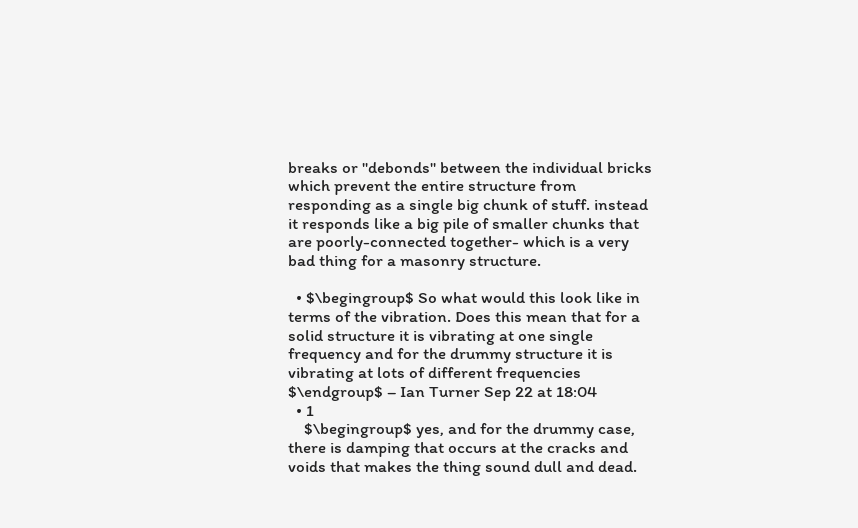breaks or "debonds" between the individual bricks which prevent the entire structure from responding as a single big chunk of stuff. instead it responds like a big pile of smaller chunks that are poorly-connected together- which is a very bad thing for a masonry structure.

  • $\begingroup$ So what would this look like in terms of the vibration. Does this mean that for a solid structure it is vibrating at one single frequency and for the drummy structure it is vibrating at lots of different frequencies $\endgroup$ – Ian Turner Sep 22 at 18:04
  • 1
    $\begingroup$ yes, and for the drummy case, there is damping that occurs at the cracks and voids that makes the thing sound dull and dead.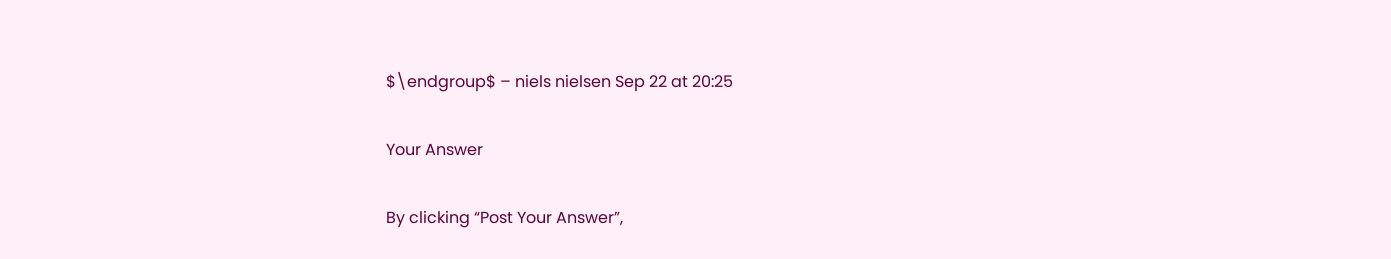$\endgroup$ – niels nielsen Sep 22 at 20:25

Your Answer

By clicking “Post Your Answer”,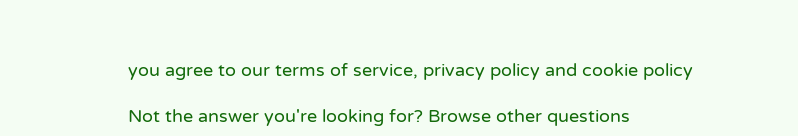you agree to our terms of service, privacy policy and cookie policy

Not the answer you're looking for? Browse other questions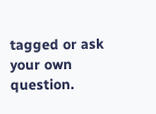tagged or ask your own question.